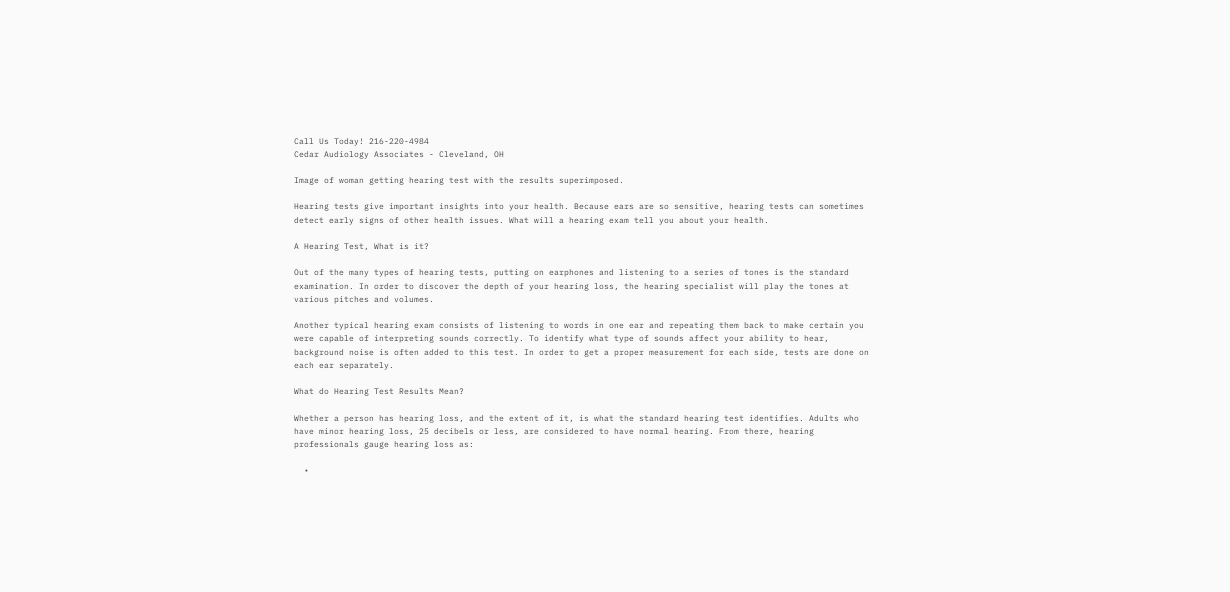Call Us Today! 216-220-4984
Cedar Audiology Associates - Cleveland, OH

Image of woman getting hearing test with the results superimposed.

Hearing tests give important insights into your health. Because ears are so sensitive, hearing tests can sometimes detect early signs of other health issues. What will a hearing exam tell you about your health.

A Hearing Test, What is it?

Out of the many types of hearing tests, putting on earphones and listening to a series of tones is the standard examination. In order to discover the depth of your hearing loss, the hearing specialist will play the tones at various pitches and volumes.

Another typical hearing exam consists of listening to words in one ear and repeating them back to make certain you were capable of interpreting sounds correctly. To identify what type of sounds affect your ability to hear, background noise is often added to this test. In order to get a proper measurement for each side, tests are done on each ear separately.

What do Hearing Test Results Mean?

Whether a person has hearing loss, and the extent of it, is what the standard hearing test identifies. Adults who have minor hearing loss, 25 decibels or less, are considered to have normal hearing. From there, hearing professionals gauge hearing loss as:

  •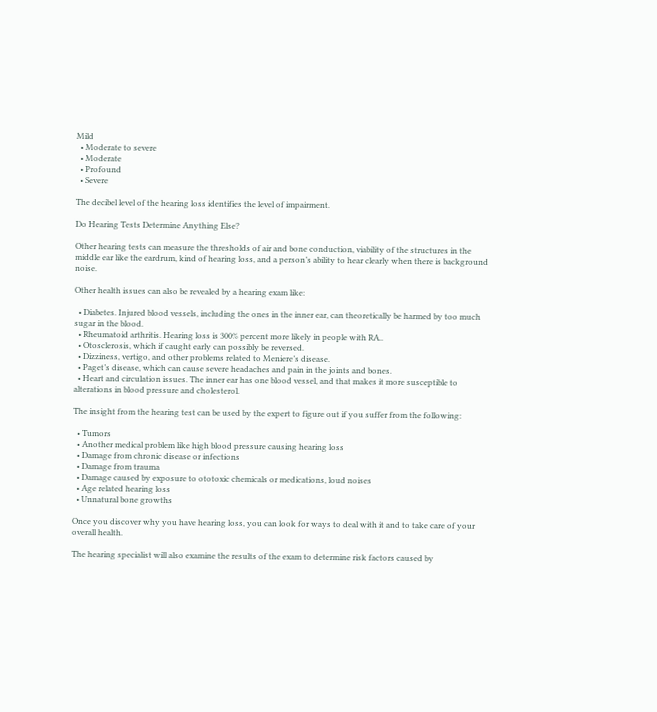Mild
  • Moderate to severe
  • Moderate
  • Profound
  • Severe

The decibel level of the hearing loss identifies the level of impairment.

Do Hearing Tests Determine Anything Else?

Other hearing tests can measure the thresholds of air and bone conduction, viability of the structures in the middle ear like the eardrum, kind of hearing loss, and a person’s ability to hear clearly when there is background noise.

Other health issues can also be revealed by a hearing exam like:

  • Diabetes. Injured blood vessels, including the ones in the inner ear, can theoretically be harmed by too much sugar in the blood.
  • Rheumatoid arthritis. Hearing loss is 300% percent more likely in people with RA..
  • Otosclerosis, which if caught early can possibly be reversed.
  • Dizziness, vertigo, and other problems related to Meniere’s disease.
  • Paget’s disease, which can cause severe headaches and pain in the joints and bones.
  • Heart and circulation issues. The inner ear has one blood vessel, and that makes it more susceptible to alterations in blood pressure and cholesterol.

The insight from the hearing test can be used by the expert to figure out if you suffer from the following:

  • Tumors
  • Another medical problem like high blood pressure causing hearing loss
  • Damage from chronic disease or infections
  • Damage from trauma
  • Damage caused by exposure to ototoxic chemicals or medications, loud noises
  • Age related hearing loss
  • Unnatural bone growths

Once you discover why you have hearing loss, you can look for ways to deal with it and to take care of your overall health.

The hearing specialist will also examine the results of the exam to determine risk factors caused by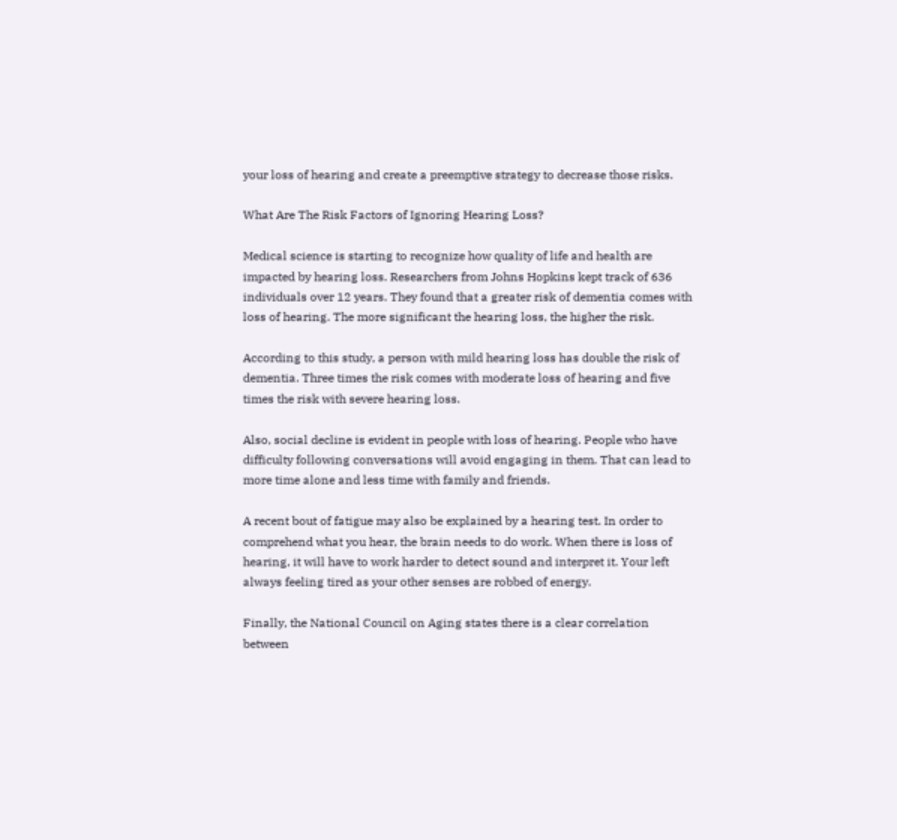your loss of hearing and create a preemptive strategy to decrease those risks.

What Are The Risk Factors of Ignoring Hearing Loss?

Medical science is starting to recognize how quality of life and health are impacted by hearing loss. Researchers from Johns Hopkins kept track of 636 individuals over 12 years. They found that a greater risk of dementia comes with loss of hearing. The more significant the hearing loss, the higher the risk.

According to this study, a person with mild hearing loss has double the risk of dementia. Three times the risk comes with moderate loss of hearing and five times the risk with severe hearing loss.

Also, social decline is evident in people with loss of hearing. People who have difficulty following conversations will avoid engaging in them. That can lead to more time alone and less time with family and friends.

A recent bout of fatigue may also be explained by a hearing test. In order to comprehend what you hear, the brain needs to do work. When there is loss of hearing, it will have to work harder to detect sound and interpret it. Your left always feeling tired as your other senses are robbed of energy.

Finally, the National Council on Aging states there is a clear correlation between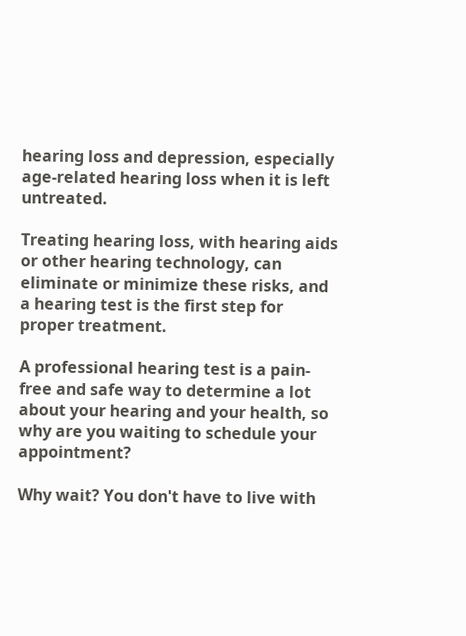hearing loss and depression, especially age-related hearing loss when it is left untreated.

Treating hearing loss, with hearing aids or other hearing technology, can eliminate or minimize these risks, and a hearing test is the first step for proper treatment.

A professional hearing test is a pain-free and safe way to determine a lot about your hearing and your health, so why are you waiting to schedule your appointment?

Why wait? You don't have to live with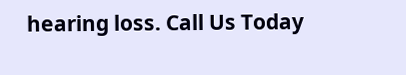hearing loss. Call Us Today